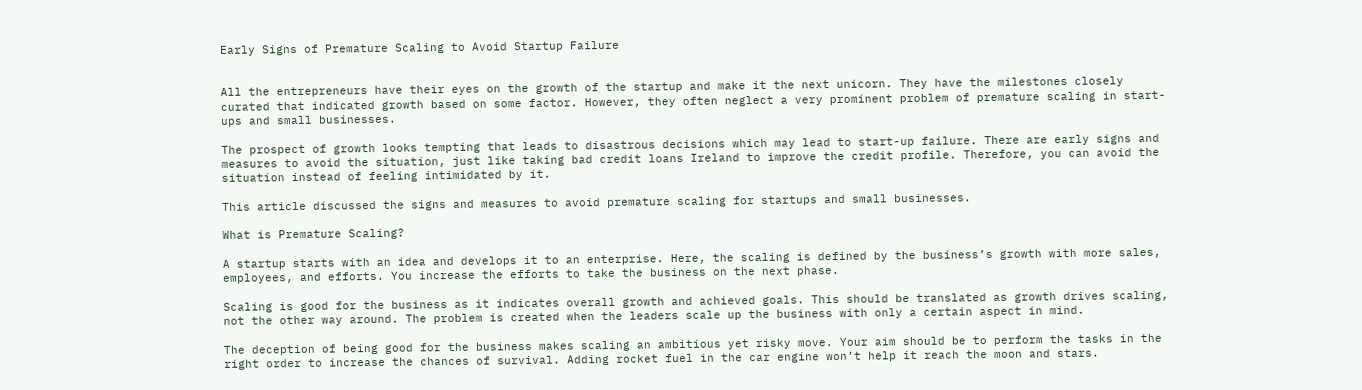Early Signs of Premature Scaling to Avoid Startup Failure


All the entrepreneurs have their eyes on the growth of the startup and make it the next unicorn. They have the milestones closely curated that indicated growth based on some factor. However, they often neglect a very prominent problem of premature scaling in start-ups and small businesses.

The prospect of growth looks tempting that leads to disastrous decisions which may lead to start-up failure. There are early signs and measures to avoid the situation, just like taking bad credit loans Ireland to improve the credit profile. Therefore, you can avoid the situation instead of feeling intimidated by it.

This article discussed the signs and measures to avoid premature scaling for startups and small businesses.

What is Premature Scaling?

A startup starts with an idea and develops it to an enterprise. Here, the scaling is defined by the business’s growth with more sales, employees, and efforts. You increase the efforts to take the business on the next phase.

Scaling is good for the business as it indicates overall growth and achieved goals. This should be translated as growth drives scaling, not the other way around. The problem is created when the leaders scale up the business with only a certain aspect in mind.

The deception of being good for the business makes scaling an ambitious yet risky move. Your aim should be to perform the tasks in the right order to increase the chances of survival. Adding rocket fuel in the car engine won’t help it reach the moon and stars.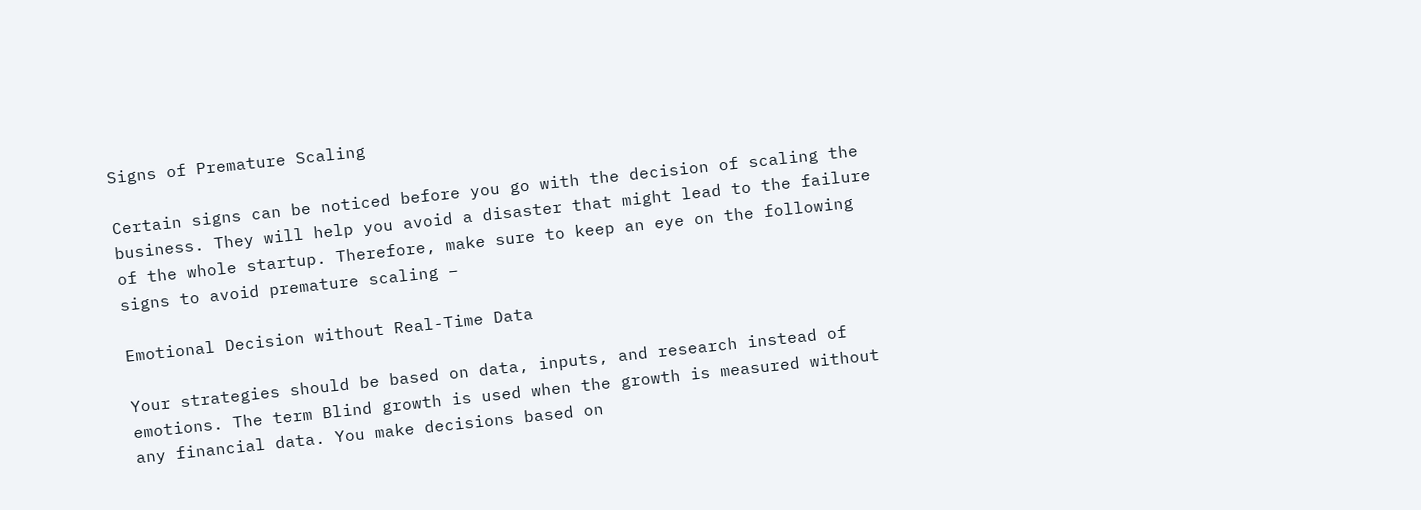Signs of Premature Scaling

Certain signs can be noticed before you go with the decision of scaling the business. They will help you avoid a disaster that might lead to the failure of the whole startup. Therefore, make sure to keep an eye on the following signs to avoid premature scaling –

Emotional Decision without Real-Time Data

Your strategies should be based on data, inputs, and research instead of emotions. The term Blind growth is used when the growth is measured without any financial data. You make decisions based on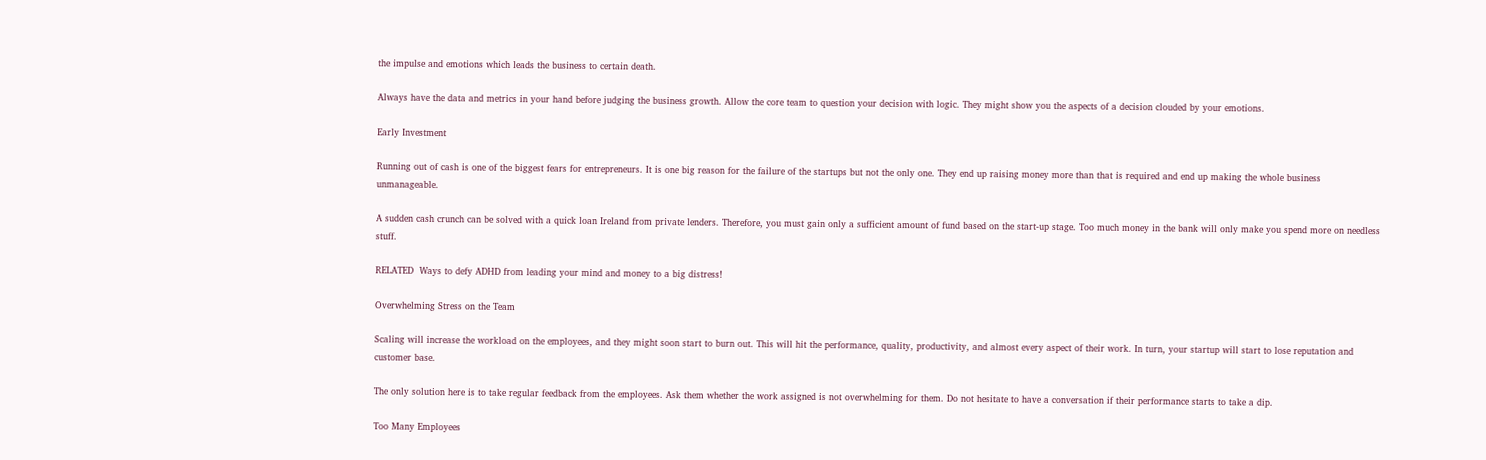the impulse and emotions which leads the business to certain death.

Always have the data and metrics in your hand before judging the business growth. Allow the core team to question your decision with logic. They might show you the aspects of a decision clouded by your emotions.

Early Investment

Running out of cash is one of the biggest fears for entrepreneurs. It is one big reason for the failure of the startups but not the only one. They end up raising money more than that is required and end up making the whole business unmanageable.

A sudden cash crunch can be solved with a quick loan Ireland from private lenders. Therefore, you must gain only a sufficient amount of fund based on the start-up stage. Too much money in the bank will only make you spend more on needless stuff.

RELATED  Ways to defy ADHD from leading your mind and money to a big distress!

Overwhelming Stress on the Team

Scaling will increase the workload on the employees, and they might soon start to burn out. This will hit the performance, quality, productivity, and almost every aspect of their work. In turn, your startup will start to lose reputation and customer base.

The only solution here is to take regular feedback from the employees. Ask them whether the work assigned is not overwhelming for them. Do not hesitate to have a conversation if their performance starts to take a dip.

Too Many Employees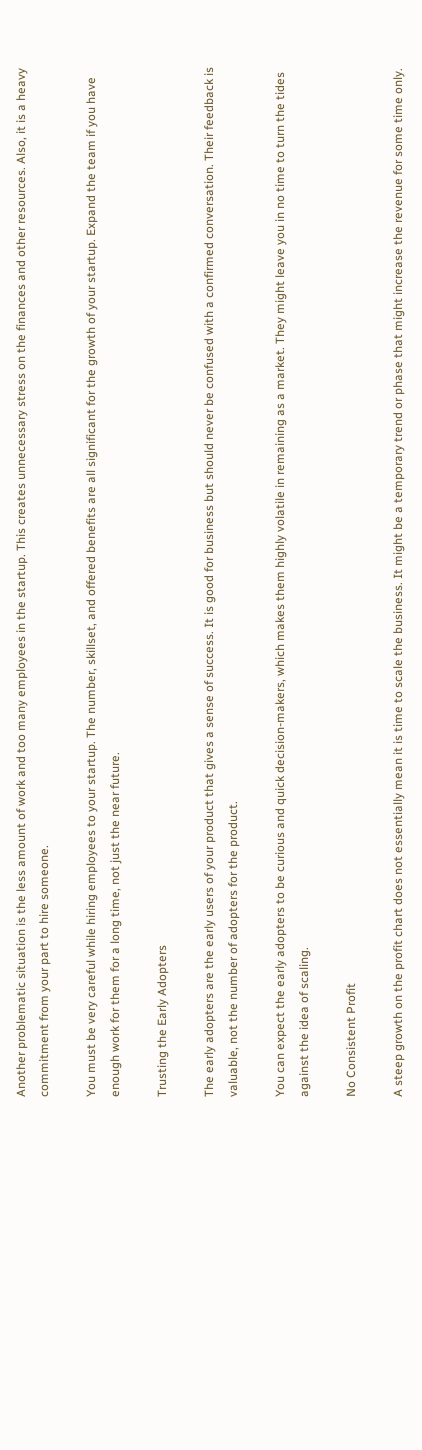Another problematic situation is the less amount of work and too many employees in the startup. This creates unnecessary stress on the finances and other resources. Also, it is a heavy commitment from your part to hire someone.

You must be very careful while hiring employees to your startup. The number, skillset, and offered benefits are all significant for the growth of your startup. Expand the team if you have enough work for them for a long time, not just the near future.

Trusting the Early Adopters

The early adopters are the early users of your product that gives a sense of success. It is good for business but should never be confused with a confirmed conversation. Their feedback is valuable, not the number of adopters for the product.

You can expect the early adopters to be curious and quick decision-makers, which makes them highly volatile in remaining as a market. They might leave you in no time to turn the tides against the idea of scaling.

No Consistent Profit

A steep growth on the profit chart does not essentially mean it is time to scale the business. It might be a temporary trend or phase that might increase the revenue for some time only.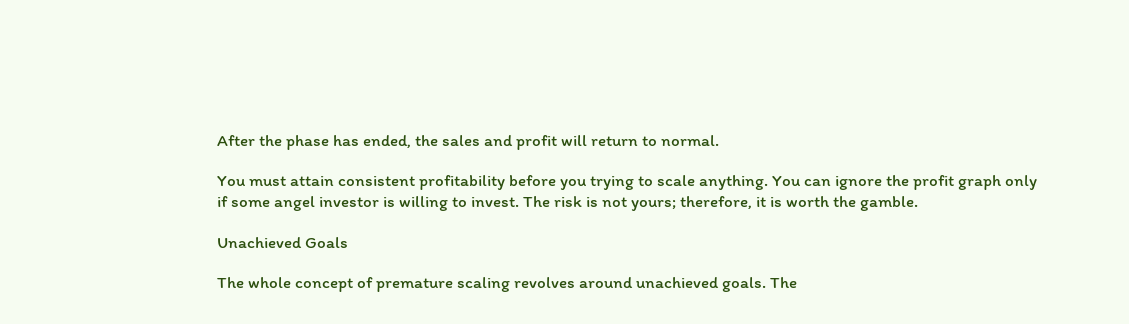After the phase has ended, the sales and profit will return to normal.

You must attain consistent profitability before you trying to scale anything. You can ignore the profit graph only if some angel investor is willing to invest. The risk is not yours; therefore, it is worth the gamble.

Unachieved Goals

The whole concept of premature scaling revolves around unachieved goals. The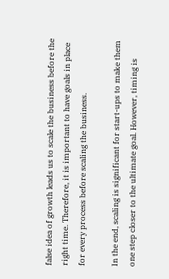false idea of growth leads us to scale the business before the right time. Therefore, it is important to have goals in place for every process before scaling the business.

In the end, scaling is significant for start-ups to make them one step closer to the ultimate goal. However, timing is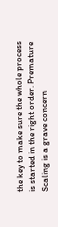the key to make sure the whole process is started in the right order. Premature Scaling is a grave concern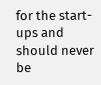for the start-ups and should never be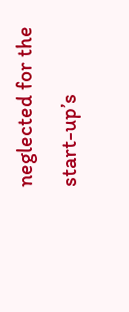neglected for the start-up’s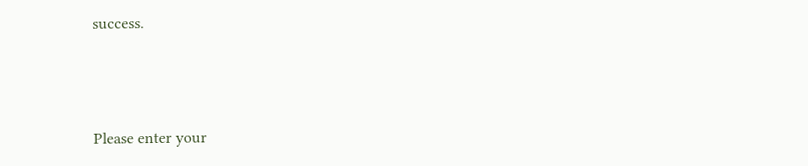success.



Please enter your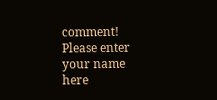comment!
Please enter your name here